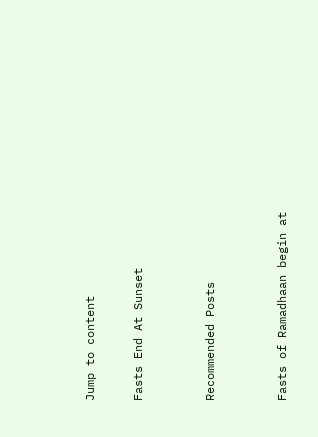Jump to content

Fasts End At Sunset


Recommended Posts


Fasts of Ramadhaan begin at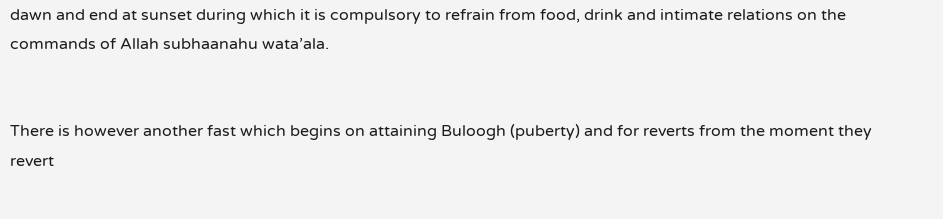dawn and end at sunset during which it is compulsory to refrain from food, drink and intimate relations on the commands of Allah subhaanahu wata’ala.


There is however another fast which begins on attaining Buloogh (puberty) and for reverts from the moment they revert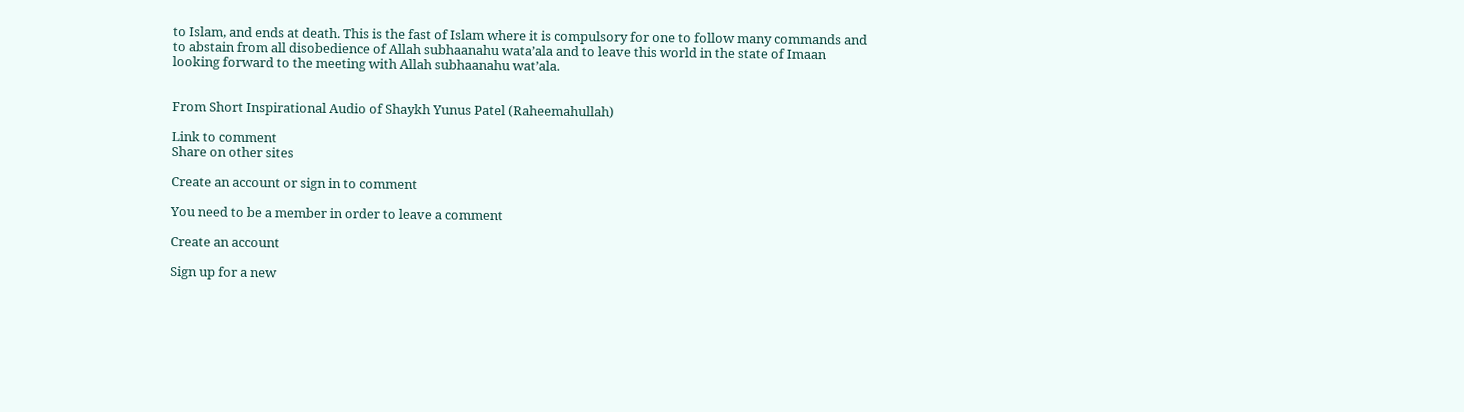to Islam, and ends at death. This is the fast of Islam where it is compulsory for one to follow many commands and to abstain from all disobedience of Allah subhaanahu wata’ala and to leave this world in the state of Imaan looking forward to the meeting with Allah subhaanahu wat’ala.


From Short Inspirational Audio of Shaykh Yunus Patel (Raheemahullah)

Link to comment
Share on other sites

Create an account or sign in to comment

You need to be a member in order to leave a comment

Create an account

Sign up for a new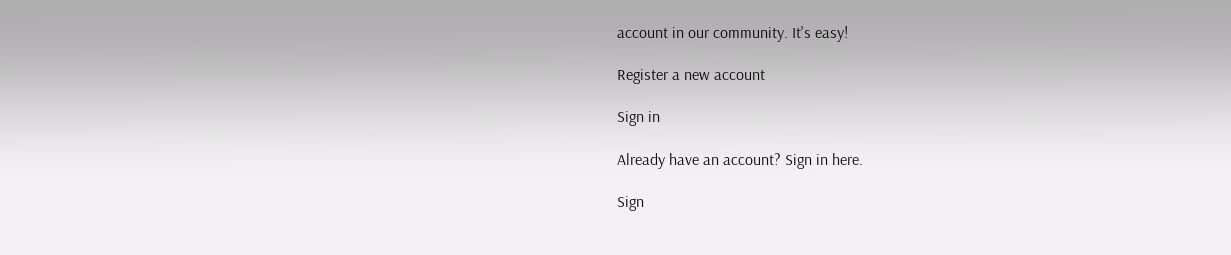account in our community. It's easy!

Register a new account

Sign in

Already have an account? Sign in here.

Sign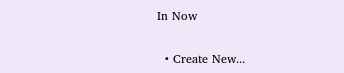In Now

  • Create New...